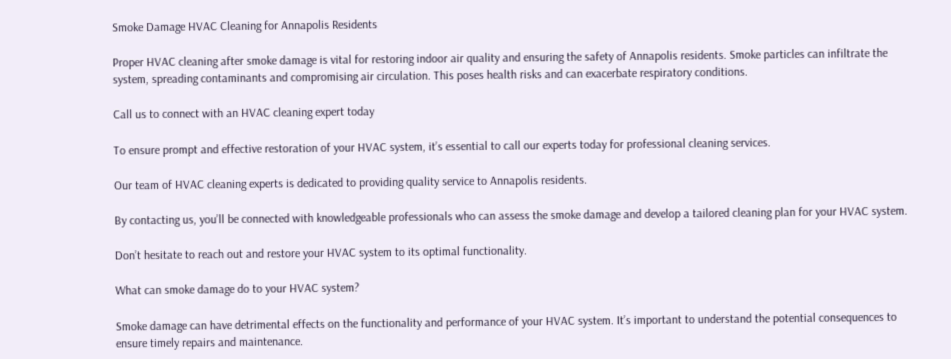Smoke Damage HVAC Cleaning for Annapolis Residents

Proper HVAC cleaning after smoke damage is vital for restoring indoor air quality and ensuring the safety of Annapolis residents. Smoke particles can infiltrate the system, spreading contaminants and compromising air circulation. This poses health risks and can exacerbate respiratory conditions.

Call us to connect with an HVAC cleaning expert today

To ensure prompt and effective restoration of your HVAC system, it’s essential to call our experts today for professional cleaning services.

Our team of HVAC cleaning experts is dedicated to providing quality service to Annapolis residents.

By contacting us, you’ll be connected with knowledgeable professionals who can assess the smoke damage and develop a tailored cleaning plan for your HVAC system.

Don’t hesitate to reach out and restore your HVAC system to its optimal functionality.

What can smoke damage do to your HVAC system?

Smoke damage can have detrimental effects on the functionality and performance of your HVAC system. It’s important to understand the potential consequences to ensure timely repairs and maintenance.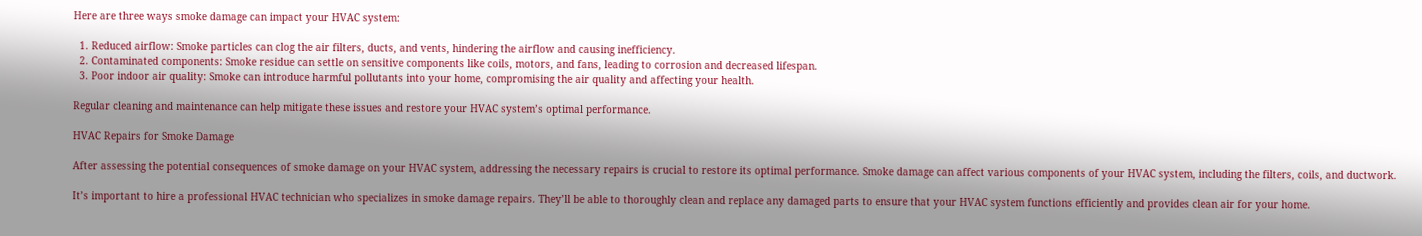Here are three ways smoke damage can impact your HVAC system:

  1. Reduced airflow: Smoke particles can clog the air filters, ducts, and vents, hindering the airflow and causing inefficiency.
  2. Contaminated components: Smoke residue can settle on sensitive components like coils, motors, and fans, leading to corrosion and decreased lifespan.
  3. Poor indoor air quality: Smoke can introduce harmful pollutants into your home, compromising the air quality and affecting your health.

Regular cleaning and maintenance can help mitigate these issues and restore your HVAC system’s optimal performance.

HVAC Repairs for Smoke Damage

After assessing the potential consequences of smoke damage on your HVAC system, addressing the necessary repairs is crucial to restore its optimal performance. Smoke damage can affect various components of your HVAC system, including the filters, coils, and ductwork.

It’s important to hire a professional HVAC technician who specializes in smoke damage repairs. They’ll be able to thoroughly clean and replace any damaged parts to ensure that your HVAC system functions efficiently and provides clean air for your home.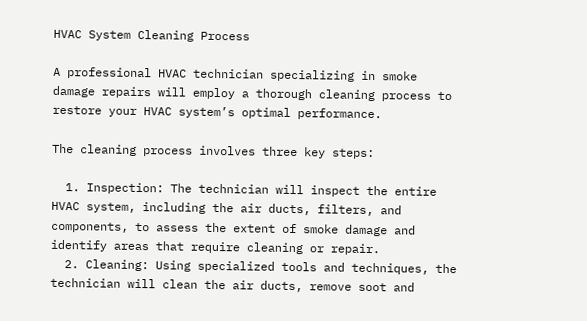HVAC System Cleaning Process

A professional HVAC technician specializing in smoke damage repairs will employ a thorough cleaning process to restore your HVAC system’s optimal performance.

The cleaning process involves three key steps:

  1. Inspection: The technician will inspect the entire HVAC system, including the air ducts, filters, and components, to assess the extent of smoke damage and identify areas that require cleaning or repair.
  2. Cleaning: Using specialized tools and techniques, the technician will clean the air ducts, remove soot and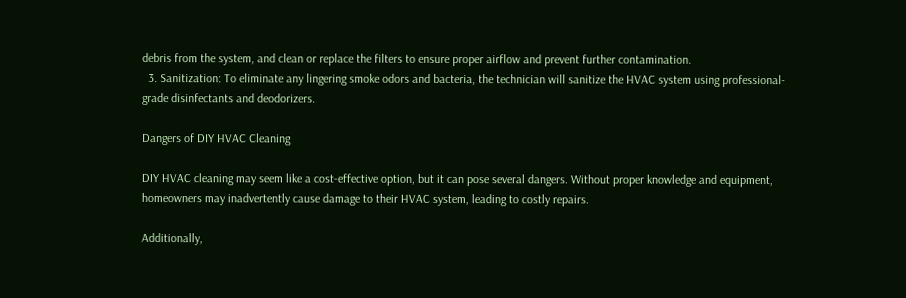debris from the system, and clean or replace the filters to ensure proper airflow and prevent further contamination.
  3. Sanitization: To eliminate any lingering smoke odors and bacteria, the technician will sanitize the HVAC system using professional-grade disinfectants and deodorizers.

Dangers of DIY HVAC Cleaning

DIY HVAC cleaning may seem like a cost-effective option, but it can pose several dangers. Without proper knowledge and equipment, homeowners may inadvertently cause damage to their HVAC system, leading to costly repairs.

Additionally,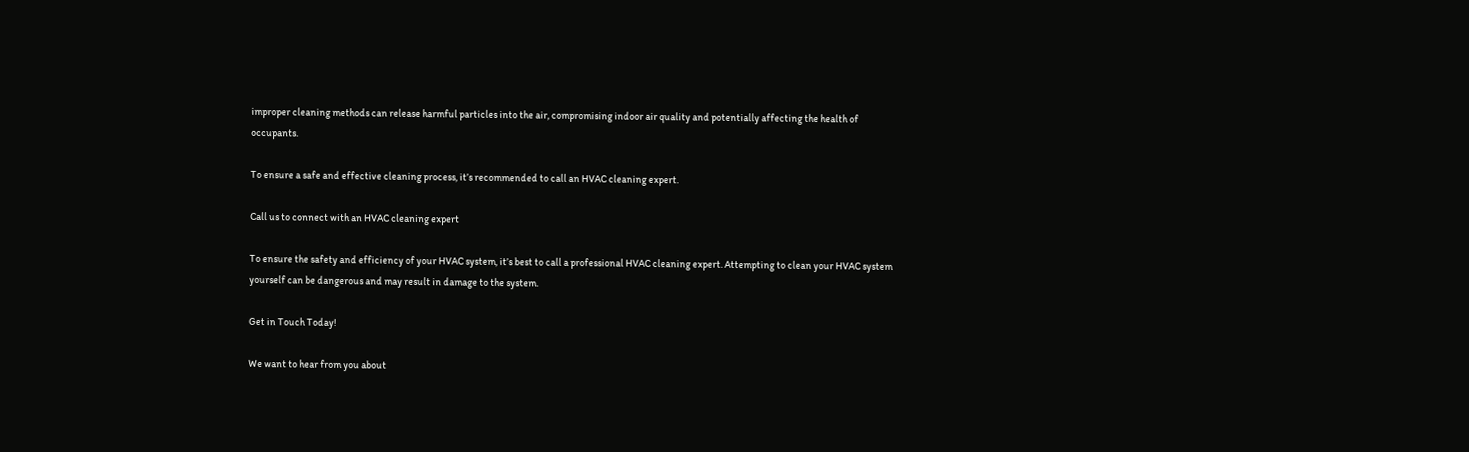improper cleaning methods can release harmful particles into the air, compromising indoor air quality and potentially affecting the health of occupants.

To ensure a safe and effective cleaning process, it’s recommended to call an HVAC cleaning expert.

Call us to connect with an HVAC cleaning expert

To ensure the safety and efficiency of your HVAC system, it’s best to call a professional HVAC cleaning expert. Attempting to clean your HVAC system yourself can be dangerous and may result in damage to the system.

Get in Touch Today!

We want to hear from you about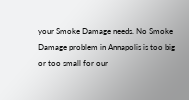your Smoke Damage needs. No Smoke Damage problem in Annapolis is too big or too small for our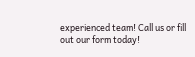experienced team! Call us or fill out our form today!